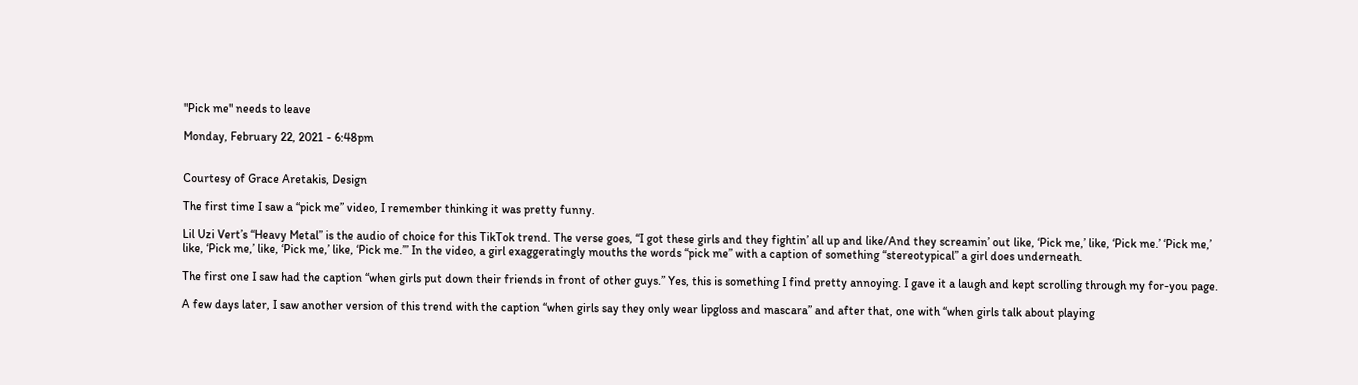"Pick me" needs to leave

Monday, February 22, 2021 - 6:48pm


Courtesy of Grace Aretakis, Design

The first time I saw a “pick me” video, I remember thinking it was pretty funny.

Lil Uzi Vert’s “Heavy Metal” is the audio of choice for this TikTok trend. The verse goes, “I got these girls and they fightin’ all up and like/And they screamin’ out like, ‘Pick me,’ like, ‘Pick me.’ ‘Pick me,’ like, ‘Pick me,’ like, ‘Pick me,’ like, ‘Pick me.’” In the video, a girl exaggeratingly mouths the words “pick me” with a caption of something “stereotypical” a girl does underneath.

The first one I saw had the caption “when girls put down their friends in front of other guys.” Yes, this is something I find pretty annoying. I gave it a laugh and kept scrolling through my for-you page.

A few days later, I saw another version of this trend with the caption “when girls say they only wear lipgloss and mascara” and after that, one with “when girls talk about playing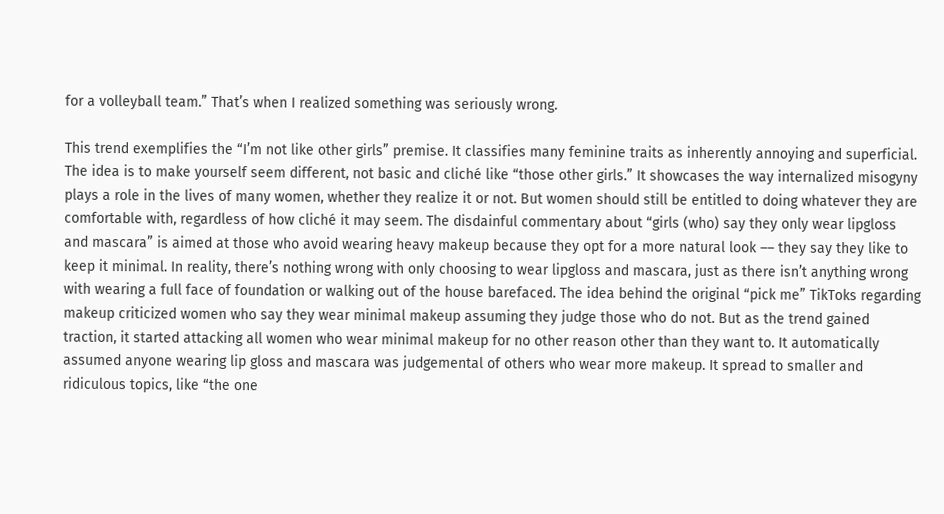for a volleyball team.” That’s when I realized something was seriously wrong.

This trend exemplifies the “I’m not like other girls” premise. It classifies many feminine traits as inherently annoying and superficial. The idea is to make yourself seem different, not basic and cliché like “those other girls.” It showcases the way internalized misogyny plays a role in the lives of many women, whether they realize it or not. But women should still be entitled to doing whatever they are comfortable with, regardless of how cliché it may seem. The disdainful commentary about “girls (who) say they only wear lipgloss and mascara” is aimed at those who avoid wearing heavy makeup because they opt for a more natural look –– they say they like to keep it minimal. In reality, there’s nothing wrong with only choosing to wear lipgloss and mascara, just as there isn’t anything wrong with wearing a full face of foundation or walking out of the house barefaced. The idea behind the original “pick me” TikToks regarding makeup criticized women who say they wear minimal makeup assuming they judge those who do not. But as the trend gained traction, it started attacking all women who wear minimal makeup for no other reason other than they want to. It automatically assumed anyone wearing lip gloss and mascara was judgemental of others who wear more makeup. It spread to smaller and ridiculous topics, like “the one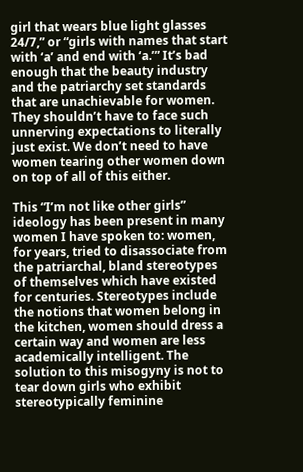girl that wears blue light glasses 24/7,” or “girls with names that start with ‘a’ and end with ‘a.’” It’s bad enough that the beauty industry and the patriarchy set standards that are unachievable for women. They shouldn’t have to face such unnerving expectations to literally just exist. We don’t need to have women tearing other women down on top of all of this either.

This “I’m not like other girls” ideology has been present in many women I have spoken to: women, for years, tried to disassociate from the patriarchal, bland stereotypes of themselves which have existed for centuries. Stereotypes include the notions that women belong in the kitchen, women should dress a certain way and women are less academically intelligent. The solution to this misogyny is not to tear down girls who exhibit stereotypically feminine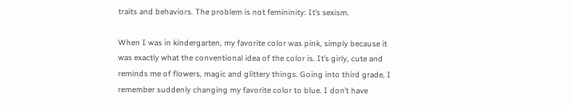traits and behaviors. The problem is not femininity: It’s sexism.

When I was in kindergarten, my favorite color was pink, simply because it was exactly what the conventional idea of the color is. It’s girly, cute and reminds me of flowers, magic and glittery things. Going into third grade, I remember suddenly changing my favorite color to blue. I don’t have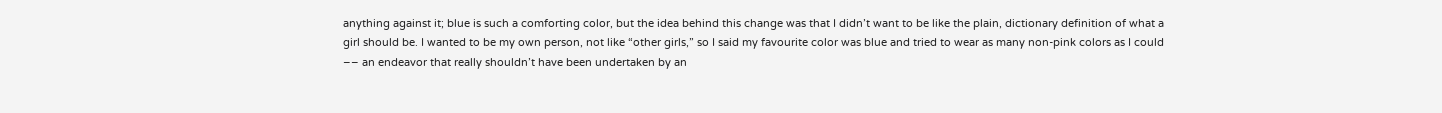anything against it; blue is such a comforting color, but the idea behind this change was that I didn’t want to be like the plain, dictionary definition of what a girl should be. I wanted to be my own person, not like “other girls,” so I said my favourite color was blue and tried to wear as many non-pink colors as I could –– an endeavor that really shouldn’t have been undertaken by an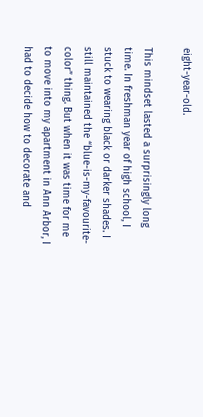eight-year-old.

This mindset lasted a surprisingly long time. In freshman year of high school, I stuck to wearing black or darker shades. I still maintained the “blue-is-my-favourite-color” thing. But when it was time for me to move into my apartment in Ann Arbor, I had to decide how to decorate and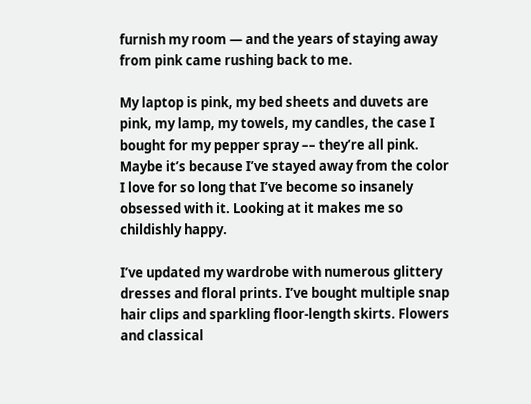furnish my room — and the years of staying away from pink came rushing back to me.

My laptop is pink, my bed sheets and duvets are pink, my lamp, my towels, my candles, the case I bought for my pepper spray –– they’re all pink. Maybe it’s because I’ve stayed away from the color I love for so long that I’ve become so insanely obsessed with it. Looking at it makes me so childishly happy.

I’ve updated my wardrobe with numerous glittery dresses and floral prints. I’ve bought multiple snap hair clips and sparkling floor-length skirts. Flowers and classical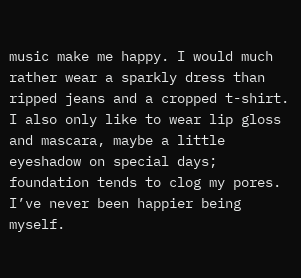music make me happy. I would much rather wear a sparkly dress than ripped jeans and a cropped t-shirt. I also only like to wear lip gloss and mascara, maybe a little eyeshadow on special days; foundation tends to clog my pores. I’ve never been happier being myself.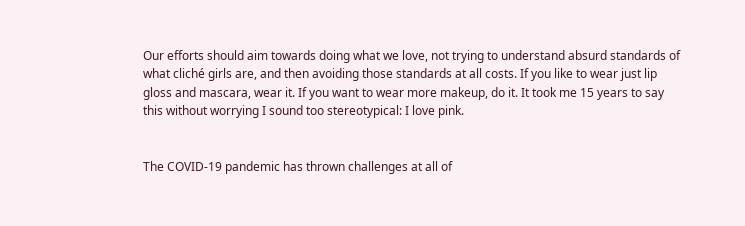Our efforts should aim towards doing what we love, not trying to understand absurd standards of what cliché girls are, and then avoiding those standards at all costs. If you like to wear just lip gloss and mascara, wear it. If you want to wear more makeup, do it. It took me 15 years to say this without worrying I sound too stereotypical: I love pink.


The COVID-19 pandemic has thrown challenges at all of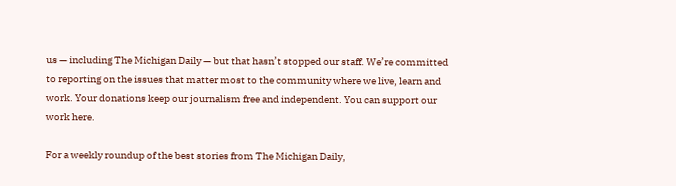us — including The Michigan Daily — but that hasn’t stopped our staff. We’re committed to reporting on the issues that matter most to the community where we live, learn and work. Your donations keep our journalism free and independent. You can support our work here.

For a weekly roundup of the best stories from The Michigan Daily,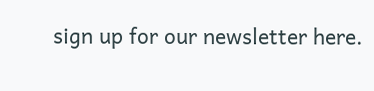sign up for our newsletter here.